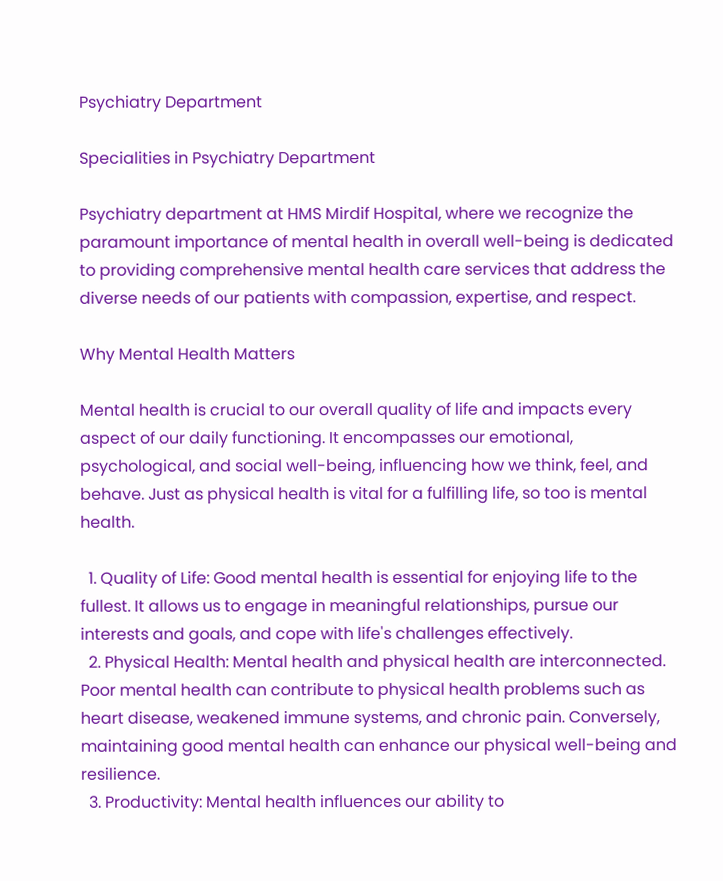Psychiatry Department

Specialities in Psychiatry Department

Psychiatry department at HMS Mirdif Hospital, where we recognize the paramount importance of mental health in overall well-being is dedicated to providing comprehensive mental health care services that address the diverse needs of our patients with compassion, expertise, and respect.

Why Mental Health Matters

Mental health is crucial to our overall quality of life and impacts every aspect of our daily functioning. It encompasses our emotional, psychological, and social well-being, influencing how we think, feel, and behave. Just as physical health is vital for a fulfilling life, so too is mental health.

  1. Quality of Life: Good mental health is essential for enjoying life to the fullest. It allows us to engage in meaningful relationships, pursue our interests and goals, and cope with life's challenges effectively.
  2. Physical Health: Mental health and physical health are interconnected. Poor mental health can contribute to physical health problems such as heart disease, weakened immune systems, and chronic pain. Conversely, maintaining good mental health can enhance our physical well-being and resilience.
  3. Productivity: Mental health influences our ability to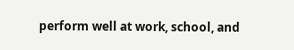perform well at work, school, and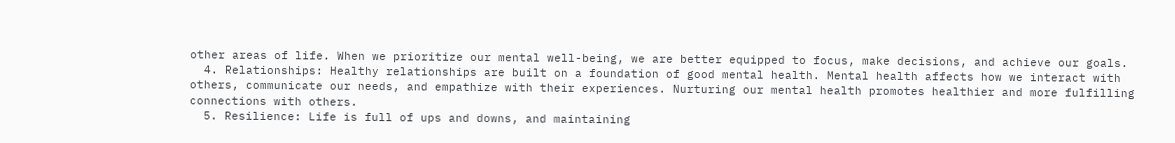other areas of life. When we prioritize our mental well-being, we are better equipped to focus, make decisions, and achieve our goals.
  4. Relationships: Healthy relationships are built on a foundation of good mental health. Mental health affects how we interact with others, communicate our needs, and empathize with their experiences. Nurturing our mental health promotes healthier and more fulfilling connections with others.
  5. Resilience: Life is full of ups and downs, and maintaining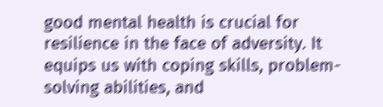good mental health is crucial for resilience in the face of adversity. It equips us with coping skills, problem-solving abilities, and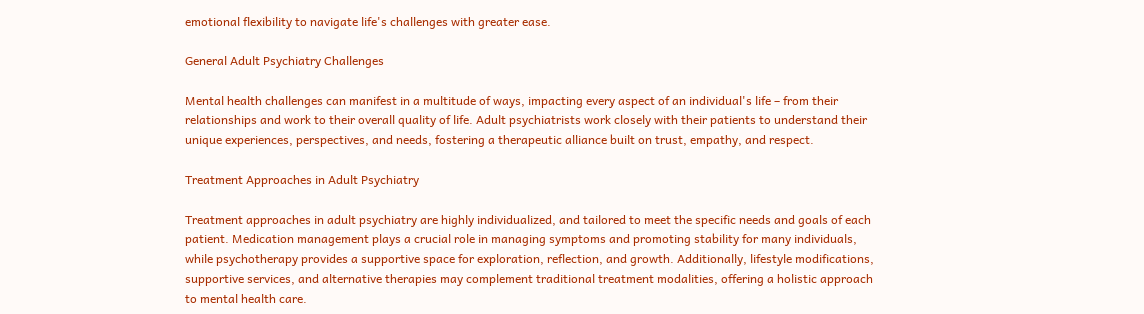emotional flexibility to navigate life's challenges with greater ease.

General Adult Psychiatry Challenges

Mental health challenges can manifest in a multitude of ways, impacting every aspect of an individual's life – from their relationships and work to their overall quality of life. Adult psychiatrists work closely with their patients to understand their unique experiences, perspectives, and needs, fostering a therapeutic alliance built on trust, empathy, and respect.

Treatment Approaches in Adult Psychiatry

Treatment approaches in adult psychiatry are highly individualized, and tailored to meet the specific needs and goals of each patient. Medication management plays a crucial role in managing symptoms and promoting stability for many individuals, while psychotherapy provides a supportive space for exploration, reflection, and growth. Additionally, lifestyle modifications, supportive services, and alternative therapies may complement traditional treatment modalities, offering a holistic approach to mental health care.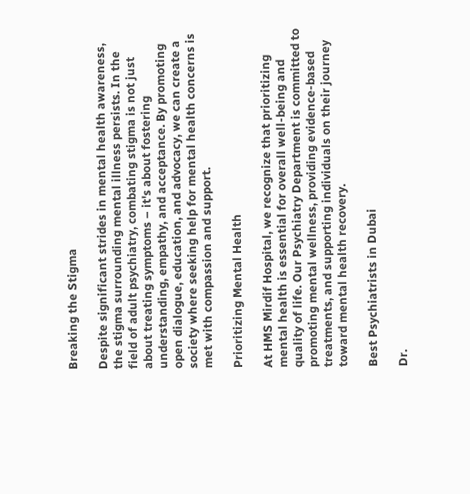Breaking the Stigma

Despite significant strides in mental health awareness, the stigma surrounding mental illness persists. In the field of adult psychiatry, combating stigma is not just about treating symptoms – it's about fostering understanding, empathy, and acceptance. By promoting open dialogue, education, and advocacy, we can create a society where seeking help for mental health concerns is met with compassion and support.

Prioritizing Mental Health

At HMS Mirdif Hospital, we recognize that prioritizing mental health is essential for overall well-being and quality of life. Our Psychiatry Department is committed to promoting mental wellness, providing evidence-based treatments, and supporting individuals on their journey toward mental health recovery.

Best Psychiatrists in Dubai

Dr.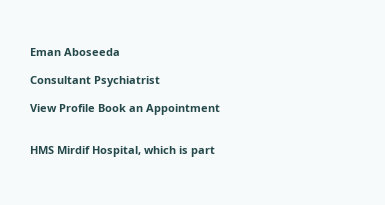Eman Aboseeda

Consultant Psychiatrist

View Profile Book an Appointment


HMS Mirdif Hospital, which is part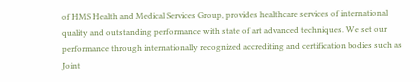of HMS Health and Medical Services Group, provides healthcare services of international quality and outstanding performance with state of art advanced techniques. We set our performance through internationally recognized accrediting and certification bodies such as Joint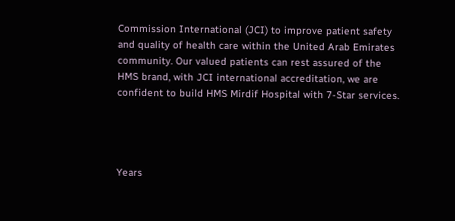Commission International (JCI) to improve patient safety and quality of health care within the United Arab Emirates community. Our valued patients can rest assured of the HMS brand, with JCI international accreditation, we are confident to build HMS Mirdif Hospital with 7-Star services.




Years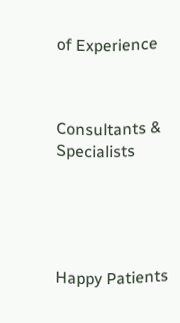of Experience



Consultants & Specialists





Happy Patients